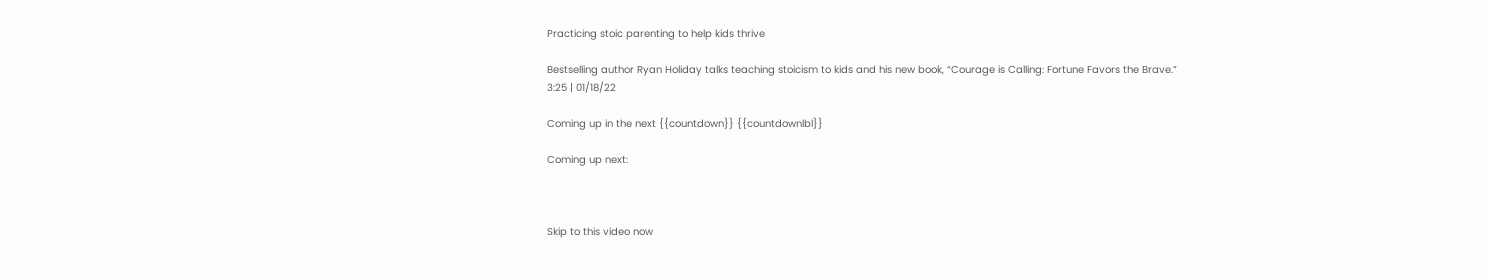Practicing stoic parenting to help kids thrive

Bestselling author Ryan Holiday talks teaching stoicism to kids and his new book, “Courage is Calling: Fortune Favors the Brave.”
3:25 | 01/18/22

Coming up in the next {{countdown}} {{countdownlbl}}

Coming up next:



Skip to this video now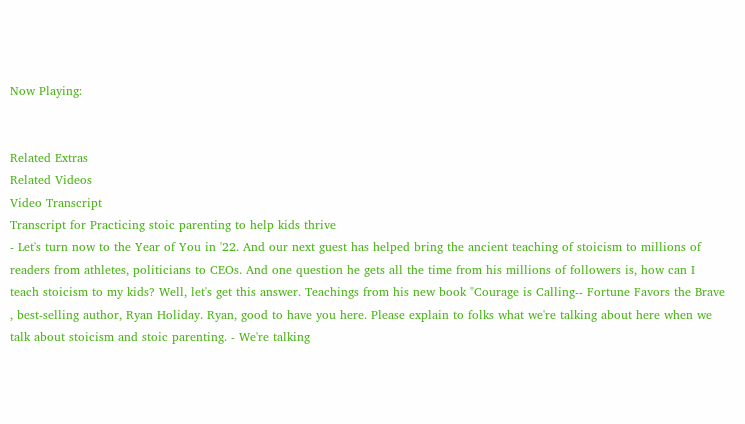Now Playing:


Related Extras
Related Videos
Video Transcript
Transcript for Practicing stoic parenting to help kids thrive
- Let's turn now to the Year of You in '22. And our next guest has helped bring the ancient teaching of stoicism to millions of readers from athletes, politicians to CEOs. And one question he gets all the time from his millions of followers is, how can I teach stoicism to my kids? Well, let's get this answer. Teachings from his new book "Courage is Calling-- Fortune Favors the Brave , best-selling author, Ryan Holiday. Ryan, good to have you here. Please explain to folks what we're talking about here when we talk about stoicism and stoic parenting. - We're talking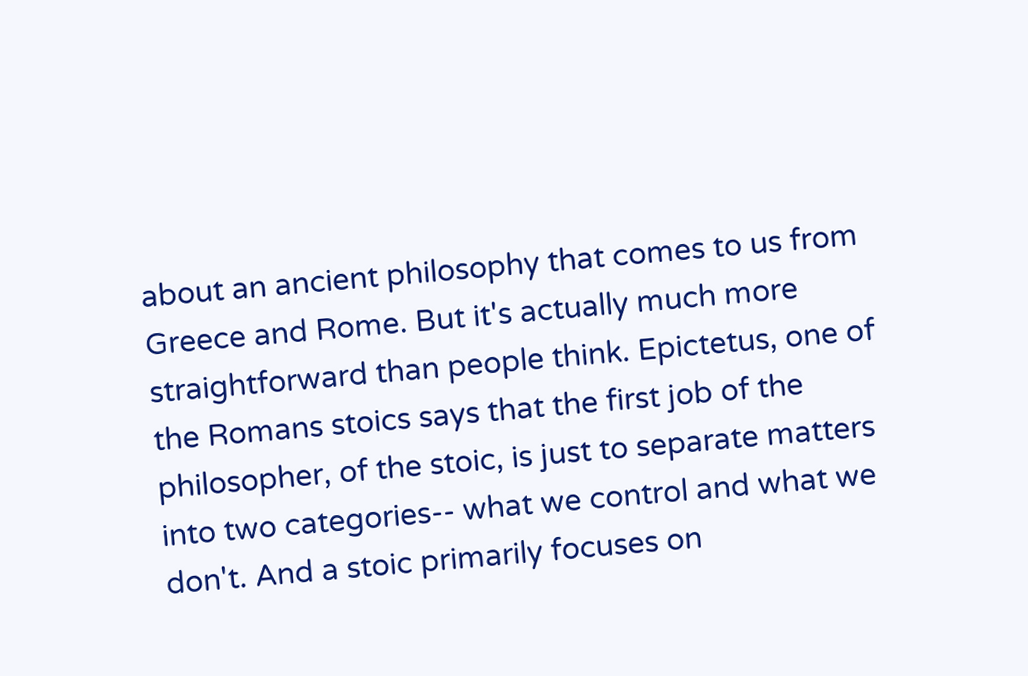about an ancient philosophy that comes to us from Greece and Rome. But it's actually much more straightforward than people think. Epictetus, one of the Romans stoics says that the first job of the philosopher, of the stoic, is just to separate matters into two categories-- what we control and what we don't. And a stoic primarily focuses on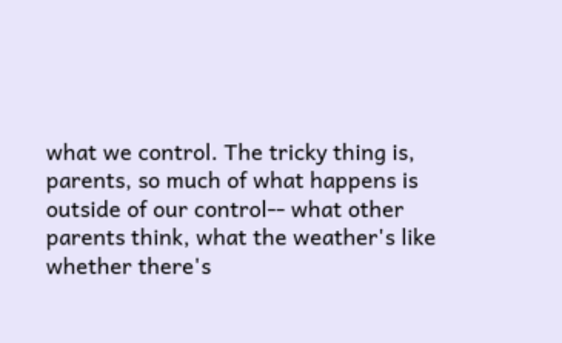what we control. The tricky thing is, parents, so much of what happens is outside of our control-- what other parents think, what the weather's like whether there's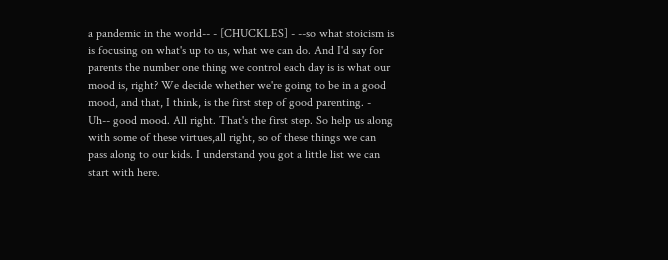a pandemic in the world-- - [CHUCKLES] - --so what stoicism is is focusing on what's up to us, what we can do. And I'd say for parents the number one thing we control each day is is what our mood is, right? We decide whether we're going to be in a good mood, and that, I think, is the first step of good parenting. - Uh-- good mood. All right. That's the first step. So help us along with some of these virtues,all right, so of these things we can pass along to our kids. I understand you got a little list we can start with here.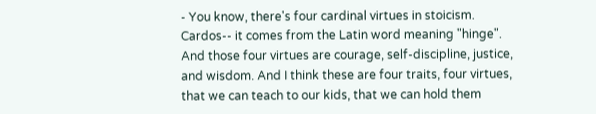- You know, there's four cardinal virtues in stoicism. Cardos-- it comes from the Latin word meaning "hinge". And those four virtues are courage, self-discipline, justice, and wisdom. And I think these are four traits, four virtues, that we can teach to our kids, that we can hold them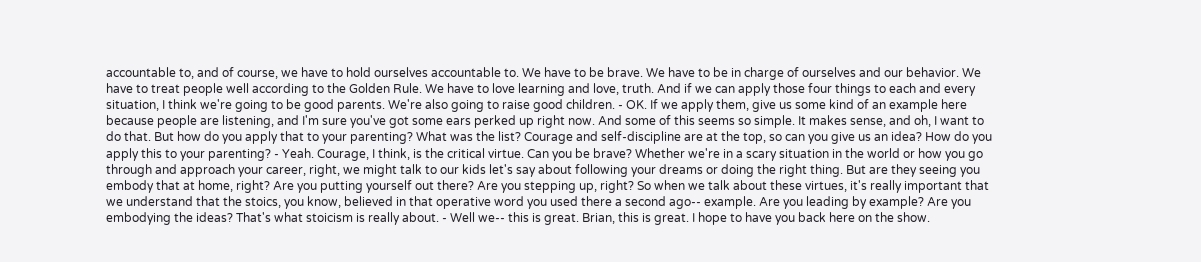accountable to, and of course, we have to hold ourselves accountable to. We have to be brave. We have to be in charge of ourselves and our behavior. We have to treat people well according to the Golden Rule. We have to love learning and love, truth. And if we can apply those four things to each and every situation, I think we're going to be good parents. We're also going to raise good children. - OK. If we apply them, give us some kind of an example here because people are listening, and I'm sure you've got some ears perked up right now. And some of this seems so simple. It makes sense, and oh, I want to do that. But how do you apply that to your parenting? What was the list? Courage and self-discipline are at the top, so can you give us an idea? How do you apply this to your parenting? - Yeah. Courage, I think, is the critical virtue. Can you be brave? Whether we're in a scary situation in the world or how you go through and approach your career, right, we might talk to our kids let's say about following your dreams or doing the right thing. But are they seeing you embody that at home, right? Are you putting yourself out there? Are you stepping up, right? So when we talk about these virtues, it's really important that we understand that the stoics, you know, believed in that operative word you used there a second ago-- example. Are you leading by example? Are you embodying the ideas? That's what stoicism is really about. - Well we-- this is great. Brian, this is great. I hope to have you back here on the show.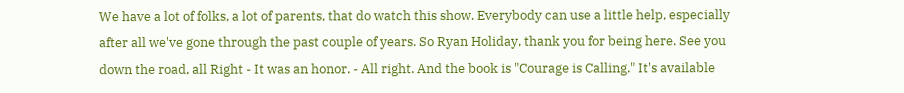We have a lot of folks, a lot of parents, that do watch this show. Everybody can use a little help, especially after all we've gone through the past couple of years. So Ryan Holiday, thank you for being here. See you down the road, all Right - It was an honor. - All right. And the book is "Courage is Calling." It's available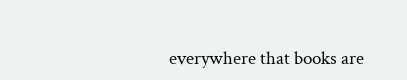everywhere that books are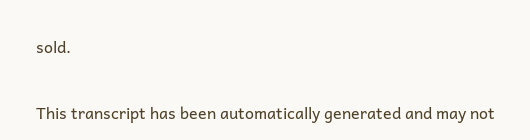sold.

This transcript has been automatically generated and may not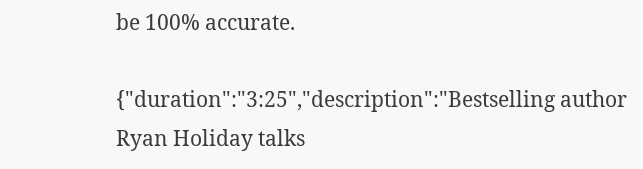be 100% accurate.

{"duration":"3:25","description":"Bestselling author Ryan Holiday talks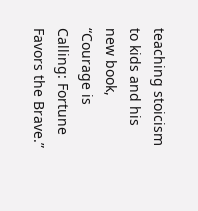teaching stoicism to kids and his new book, “Courage is Calling: Fortune Favors the Brave.”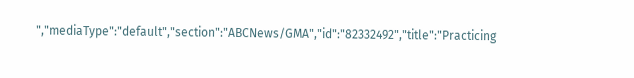","mediaType":"default","section":"ABCNews/GMA","id":"82332492","title":"Practicing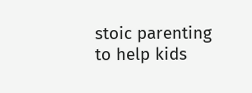stoic parenting to help kids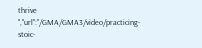thrive ","url":"/GMA/GMA3/video/practicing-stoic-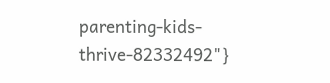parenting-kids-thrive-82332492"}